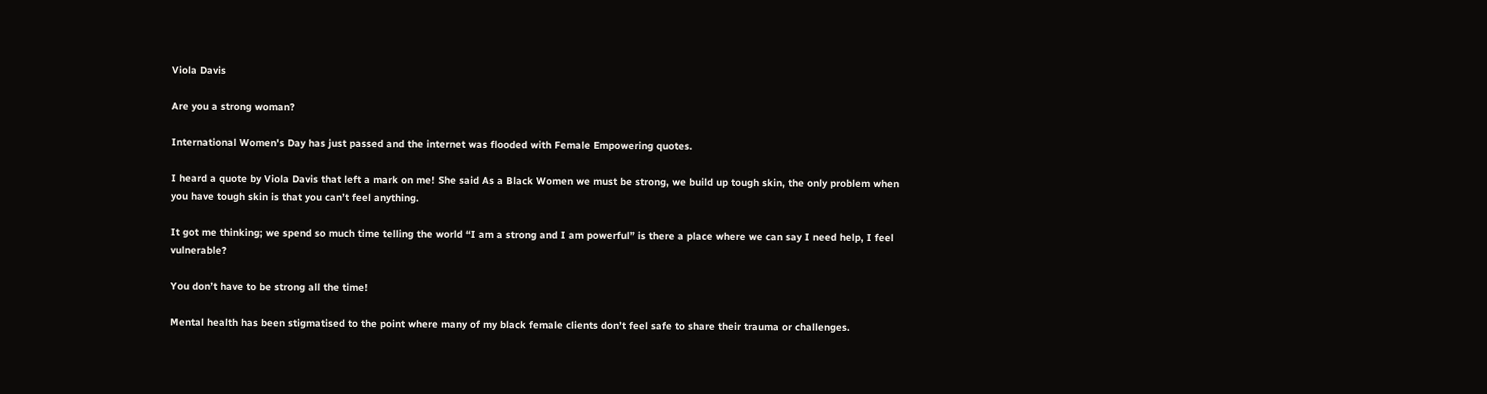Viola Davis

Are you a strong woman?

International Women's Day has just passed and the internet was flooded with Female Empowering quotes.

I heard a quote by Viola Davis that left a mark on me! She said As a Black Women we must be strong, we build up tough skin, the only problem when you have tough skin is that you can’t feel anything.

It got me thinking; we spend so much time telling the world “I am a strong and I am powerful” is there a place where we can say I need help, I feel vulnerable?

You don’t have to be strong all the time!

Mental health has been stigmatised to the point where many of my black female clients don’t feel safe to share their trauma or challenges.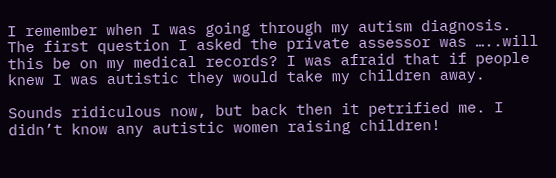I remember when I was going through my autism diagnosis. The first question I asked the private assessor was …..will this be on my medical records? I was afraid that if people knew I was autistic they would take my children away.

Sounds ridiculous now, but back then it petrified me. I didn’t know any autistic women raising children!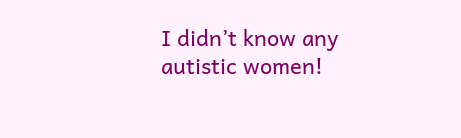I didn’t know any autistic women!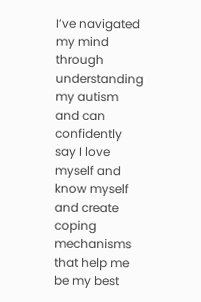I’ve navigated my mind through understanding my autism and can confidently say I love myself and know myself and create coping mechanisms that help me be my best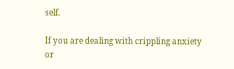self.

If you are dealing with crippling anxiety or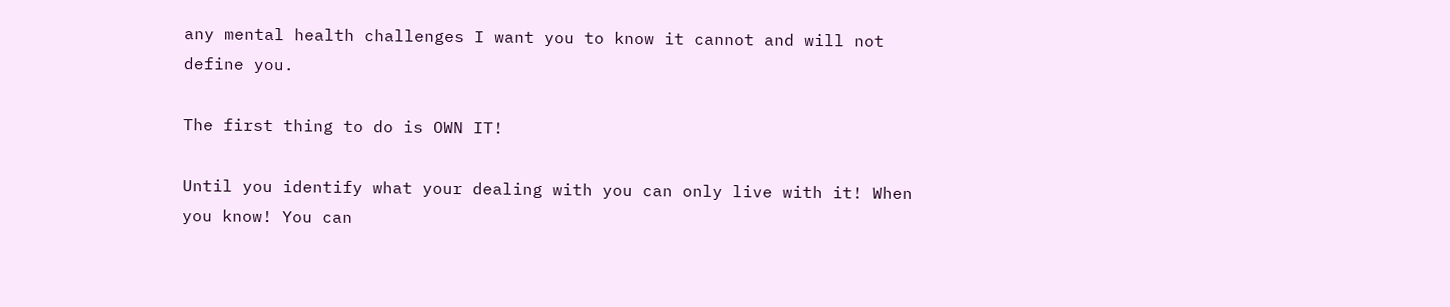any mental health challenges I want you to know it cannot and will not define you.

The first thing to do is OWN IT!

Until you identify what your dealing with you can only live with it! When you know! You can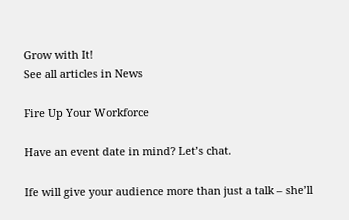Grow with It!
See all articles in News

Fire Up Your Workforce

Have an event date in mind? Let’s chat.

Ife will give your audience more than just a talk – she’ll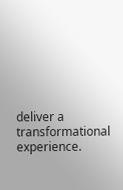deliver a transformational experience.